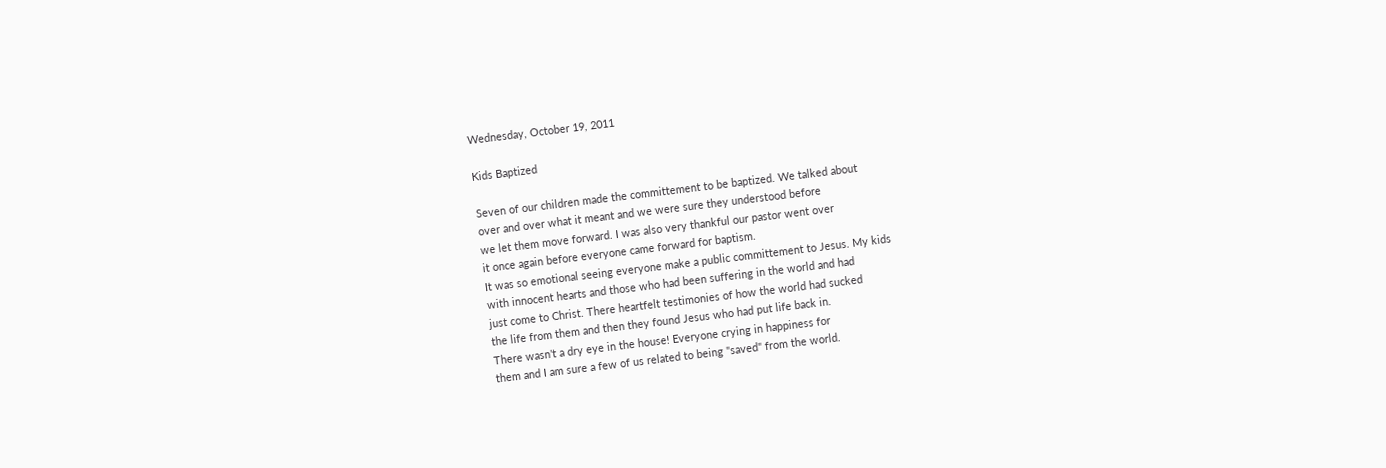Wednesday, October 19, 2011

Kids Baptized

Seven of our children made the committement to be baptized. We talked about
over and over what it meant and we were sure they understood before
we let them move forward. I was also very thankful our pastor went over
it once again before everyone came forward for baptism.
It was so emotional seeing everyone make a public committement to Jesus. My kids
with innocent hearts and those who had been suffering in the world and had
just come to Christ. There heartfelt testimonies of how the world had sucked
the life from them and then they found Jesus who had put life back in.
There wasn't a dry eye in the house! Everyone crying in happiness for
them and I am sure a few of us related to being "saved" from the world.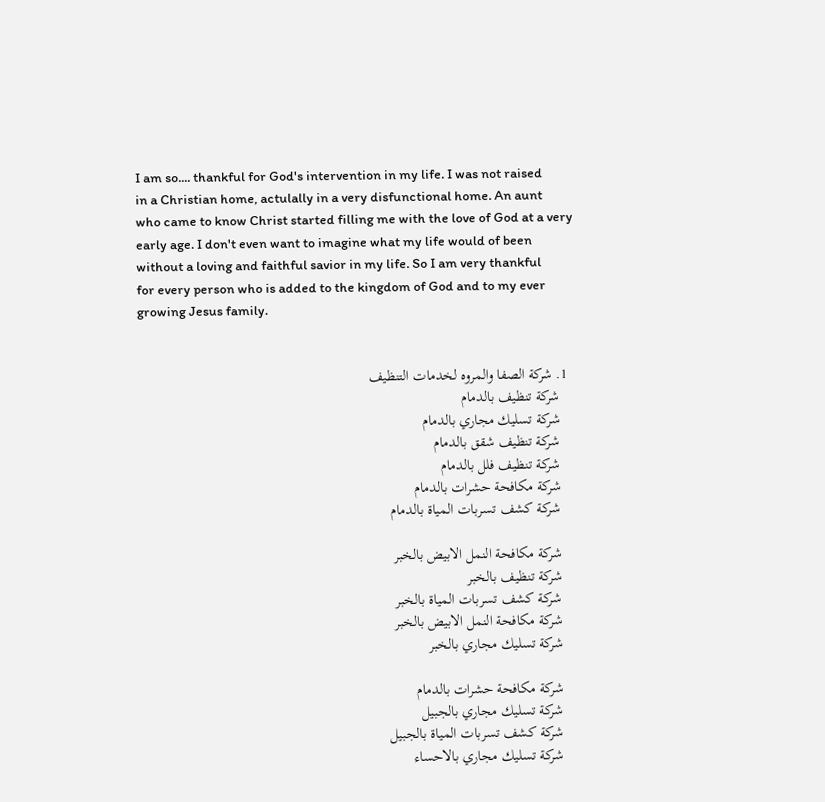I am so.... thankful for God's intervention in my life. I was not raised
in a Christian home, actulally in a very disfunctional home. An aunt
who came to know Christ started filling me with the love of God at a very
early age. I don't even want to imagine what my life would of been
without a loving and faithful savior in my life. So I am very thankful
for every person who is added to the kingdom of God and to my ever
growing Jesus family.


  1. شركة الصفا والمروه لخدمات التنظيف
    شركة تنظيف بالدمام
    شركة تسليك مجاري بالدمام
    شركة تنظيف شقق بالدمام
    شركة تنظيف فلل بالدمام
    شركة مكافحة حشرات بالدمام
    شركة كشف تسربات المياة بالدمام

    شركة مكافحة النمل الابيض بالخبر
    شركة تنظيف بالخبر
    شركة كشف تسربات المياة بالخبر
    شركة مكافحة النمل الابيض بالخبر
    شركة تسليك مجاري بالخبر

    شركة مكافحة حشرات بالدمام
    شركة تسليك مجاري بالجبيل
    شركة كشف تسربات المياة بالجبيل
    شركة تسليك مجاري بالاحساء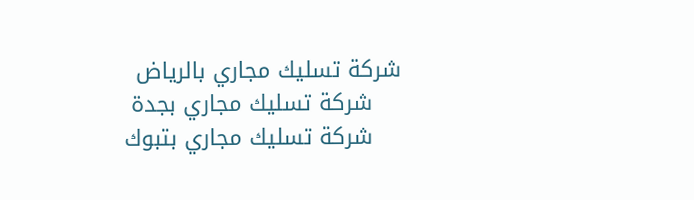شركة تسليك مجاري بالرياض
    شركة تسليك مجاري بجدة
    شركة تسليك مجاري بتبوك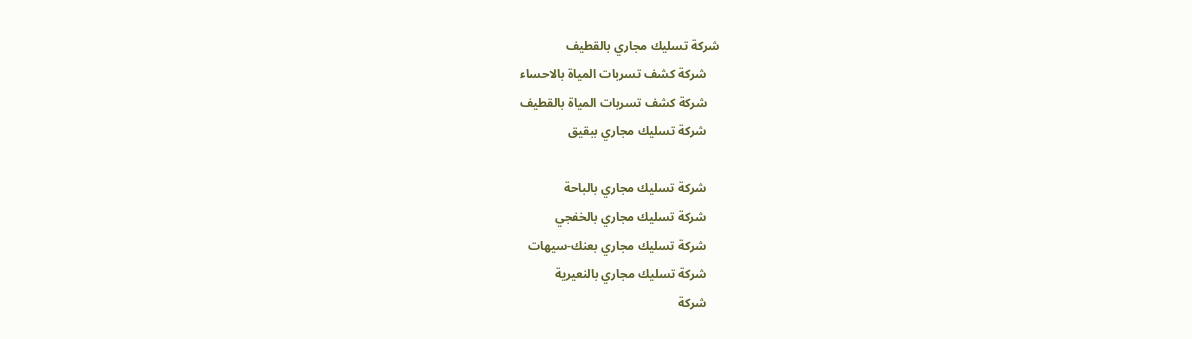شركة تسليك مجاري بالقطيف
    شركة كشف تسربات المياة بالاحساء
    شركة كشف تسربات المياة بالقطيف
    شركة تسليك مجاري ببقيق

    شركة تسليك مجاري بالباحة
    شركة تسليك مجاري بالخفجي
    شركة تسليك مجاري بعنك-سيهات
    شركة تسليك مجاري بالنعيرية
    شركة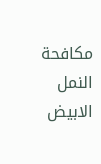مكافحة النمل الابيض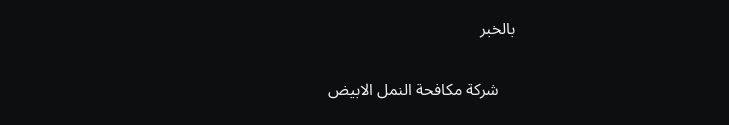بالخبر

    شركة مكافحة النمل الابيض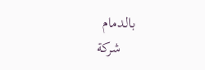بالدمام
    شركة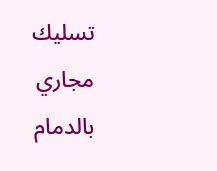تسليك مجاري بالدمام